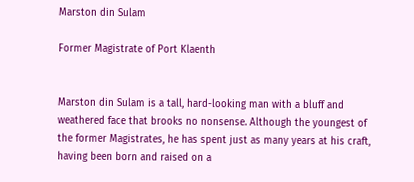Marston din Sulam

Former Magistrate of Port Klaenth


Marston din Sulam is a tall, hard-looking man with a bluff and weathered face that brooks no nonsense. Although the youngest of the former Magistrates, he has spent just as many years at his craft, having been born and raised on a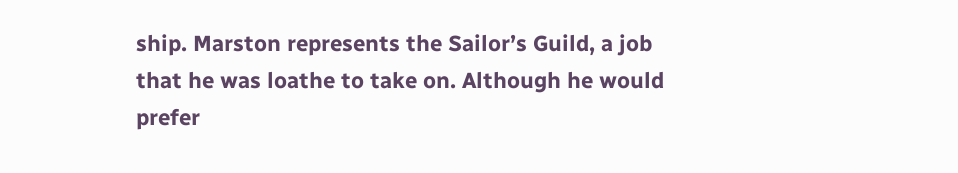ship. Marston represents the Sailor’s Guild, a job that he was loathe to take on. Although he would prefer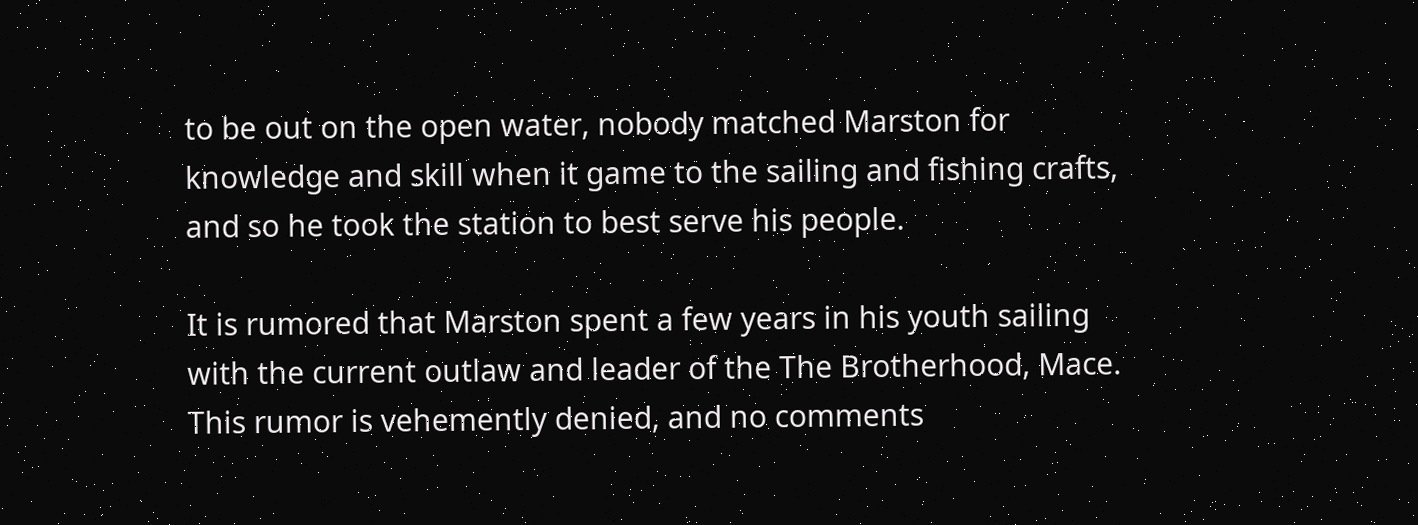to be out on the open water, nobody matched Marston for knowledge and skill when it game to the sailing and fishing crafts, and so he took the station to best serve his people.

It is rumored that Marston spent a few years in his youth sailing with the current outlaw and leader of the The Brotherhood, Mace. This rumor is vehemently denied, and no comments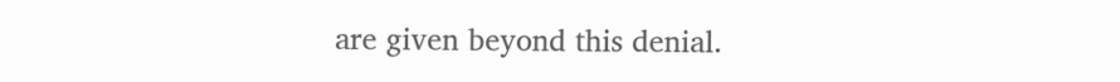are given beyond this denial.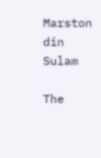Marston din Sulam

The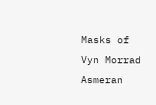Masks of Vyn Morrad Asmeran